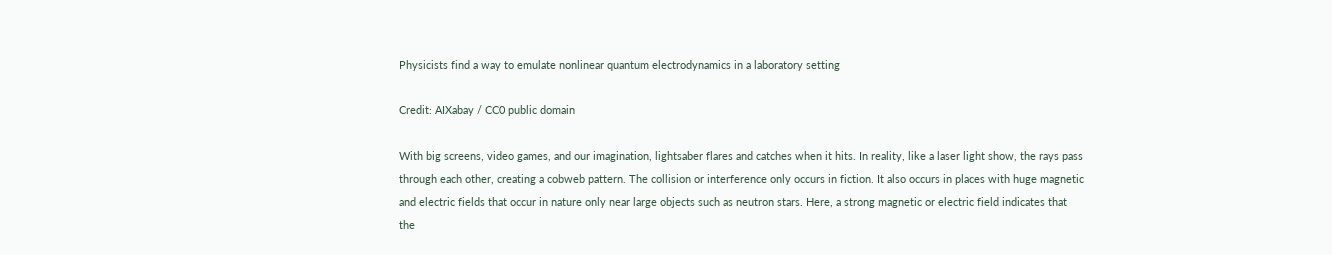Physicists find a way to emulate nonlinear quantum electrodynamics in a laboratory setting

Credit: AIXabay / CC0 public domain

With big screens, video games, and our imagination, lightsaber flares and catches when it hits. In reality, like a laser light show, the rays pass through each other, creating a cobweb pattern. The collision or interference only occurs in fiction. It also occurs in places with huge magnetic and electric fields that occur in nature only near large objects such as neutron stars. Here, a strong magnetic or electric field indicates that the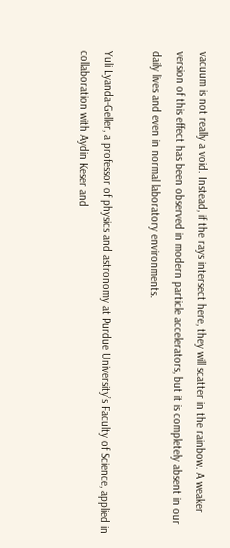vacuum is not really a void. Instead, if the rays intersect here, they will scatter in the rainbow. A weaker version of this effect has been observed in modern particle accelerators, but it is completely absent in our daily lives and even in normal laboratory environments.

Yuli Lyanda-Geller, a professor of physics and astronomy at Purdue University’s Faculty of Science, applied in collaboration with Aydin Keser and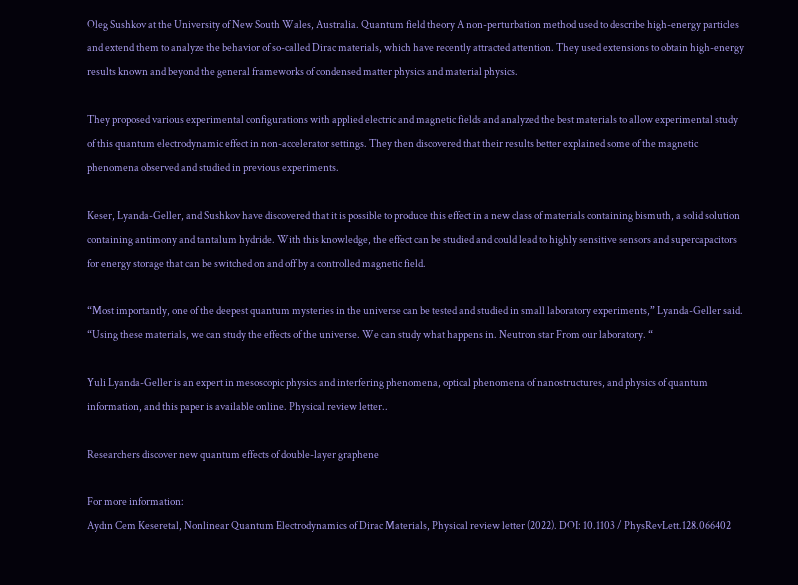Oleg Sushkov at the University of New South Wales, Australia. Quantum field theory A non-perturbation method used to describe high-energy particles and extend them to analyze the behavior of so-called Dirac materials, which have recently attracted attention. They used extensions to obtain high-energy results known and beyond the general frameworks of condensed matter physics and material physics.

They proposed various experimental configurations with applied electric and magnetic fields and analyzed the best materials to allow experimental study of this quantum electrodynamic effect in non-accelerator settings. They then discovered that their results better explained some of the magnetic phenomena observed and studied in previous experiments.

Keser, Lyanda-Geller, and Sushkov have discovered that it is possible to produce this effect in a new class of materials containing bismuth, a solid solution containing antimony and tantalum hydride. With this knowledge, the effect can be studied and could lead to highly sensitive sensors and supercapacitors for energy storage that can be switched on and off by a controlled magnetic field.

“Most importantly, one of the deepest quantum mysteries in the universe can be tested and studied in small laboratory experiments,” Lyanda-Geller said. “Using these materials, we can study the effects of the universe. We can study what happens in. Neutron star From our laboratory. “

Yuli Lyanda-Geller is an expert in mesoscopic physics and interfering phenomena, optical phenomena of nanostructures, and physics of quantum information, and this paper is available online. Physical review letter..

Researchers discover new quantum effects of double-layer graphene

For more information:
Aydın Cem Keseretal, Nonlinear Quantum Electrodynamics of Dirac Materials, Physical review letter (2022). DOI: 10.1103 / PhysRevLett.128.066402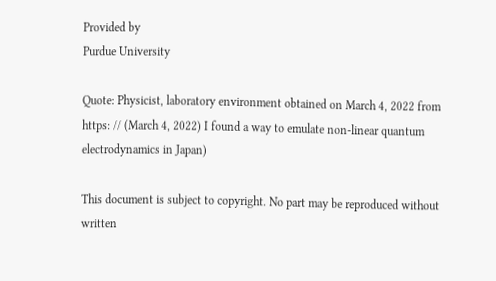Provided by
Purdue University

Quote: Physicist, laboratory environment obtained on March 4, 2022 from https: // (March 4, 2022) I found a way to emulate non-linear quantum electrodynamics in Japan)

This document is subject to copyright. No part may be reproduced without written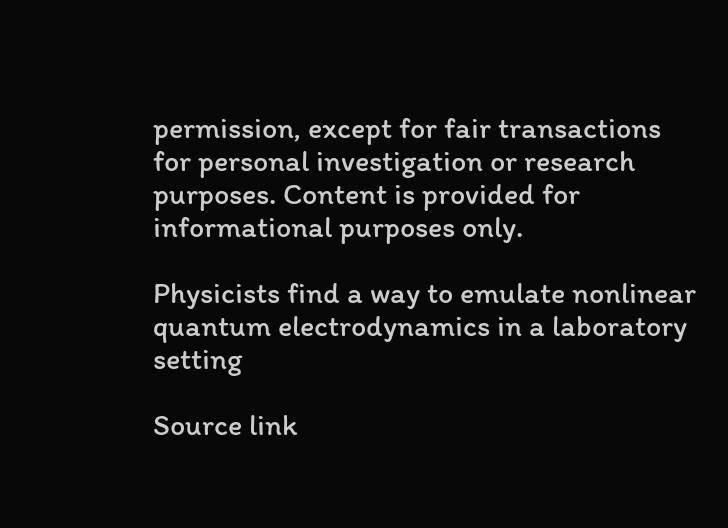permission, except for fair transactions for personal investigation or research purposes. Content is provided for informational purposes only.

Physicists find a way to emulate nonlinear quantum electrodynamics in a laboratory setting

Source link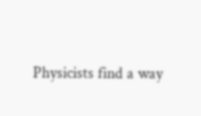Physicists find a way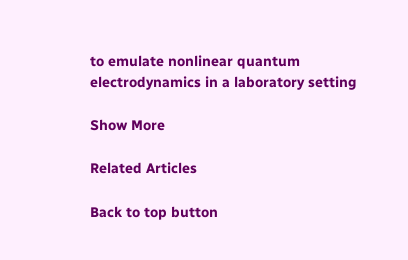to emulate nonlinear quantum electrodynamics in a laboratory setting

Show More

Related Articles

Back to top button